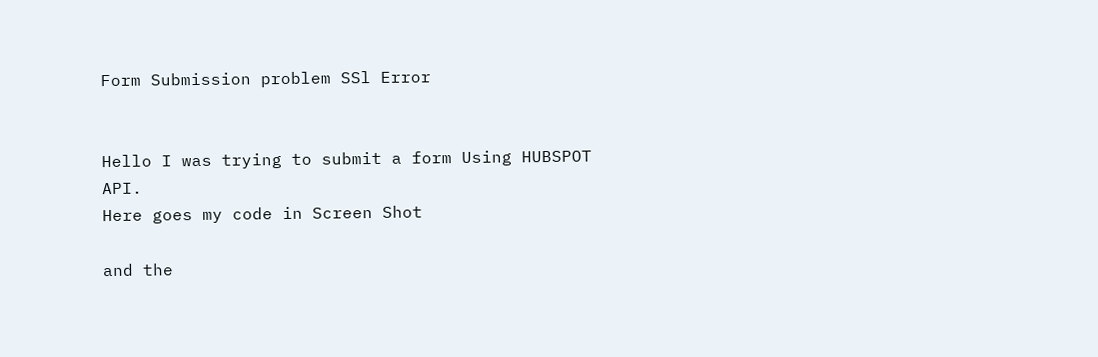Form Submission problem SSl Error


Hello I was trying to submit a form Using HUBSPOT API.
Here goes my code in Screen Shot

and the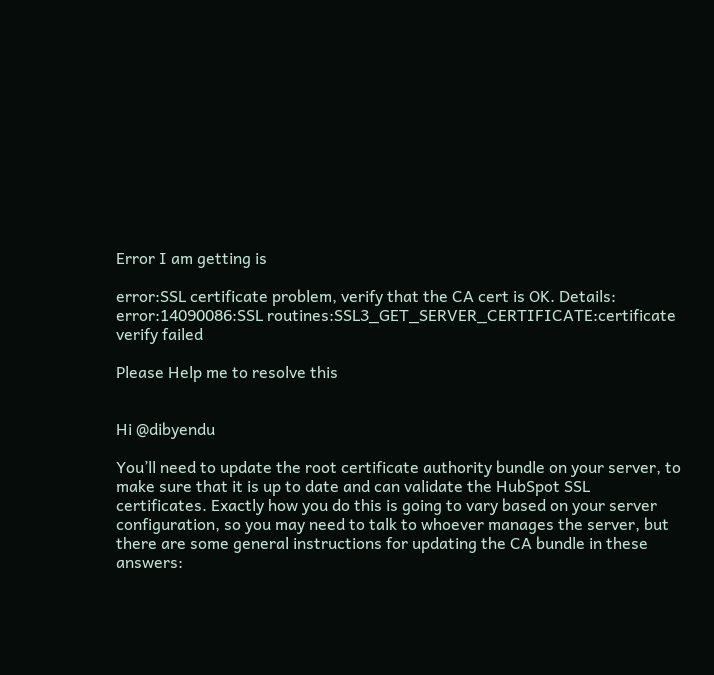Error I am getting is

error:SSL certificate problem, verify that the CA cert is OK. Details:
error:14090086:SSL routines:SSL3_GET_SERVER_CERTIFICATE:certificate verify failed

Please Help me to resolve this


Hi @dibyendu

You’ll need to update the root certificate authority bundle on your server, to make sure that it is up to date and can validate the HubSpot SSL certificates. Exactly how you do this is going to vary based on your server configuration, so you may need to talk to whoever manages the server, but there are some general instructions for updating the CA bundle in these answers: